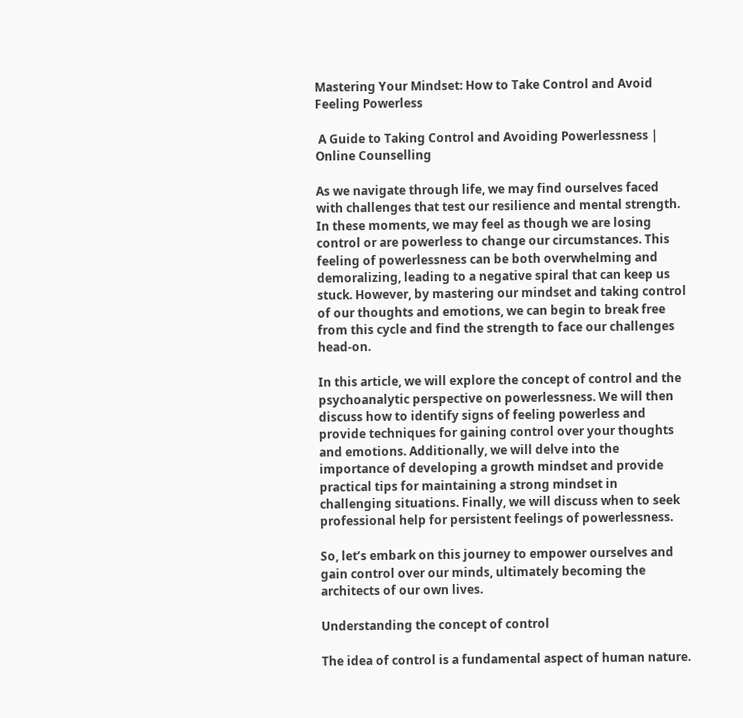Mastering Your Mindset: How to Take Control and Avoid Feeling Powerless

 A Guide to Taking Control and Avoiding Powerlessness | Online Counselling

As we navigate through life, we may find ourselves faced with challenges that test our resilience and mental strength. In these moments, we may feel as though we are losing control or are powerless to change our circumstances. This feeling of powerlessness can be both overwhelming and demoralizing, leading to a negative spiral that can keep us stuck. However, by mastering our mindset and taking control of our thoughts and emotions, we can begin to break free from this cycle and find the strength to face our challenges head-on.

In this article, we will explore the concept of control and the psychoanalytic perspective on powerlessness. We will then discuss how to identify signs of feeling powerless and provide techniques for gaining control over your thoughts and emotions. Additionally, we will delve into the importance of developing a growth mindset and provide practical tips for maintaining a strong mindset in challenging situations. Finally, we will discuss when to seek professional help for persistent feelings of powerlessness.

So, let’s embark on this journey to empower ourselves and gain control over our minds, ultimately becoming the architects of our own lives.

Understanding the concept of control

The idea of control is a fundamental aspect of human nature.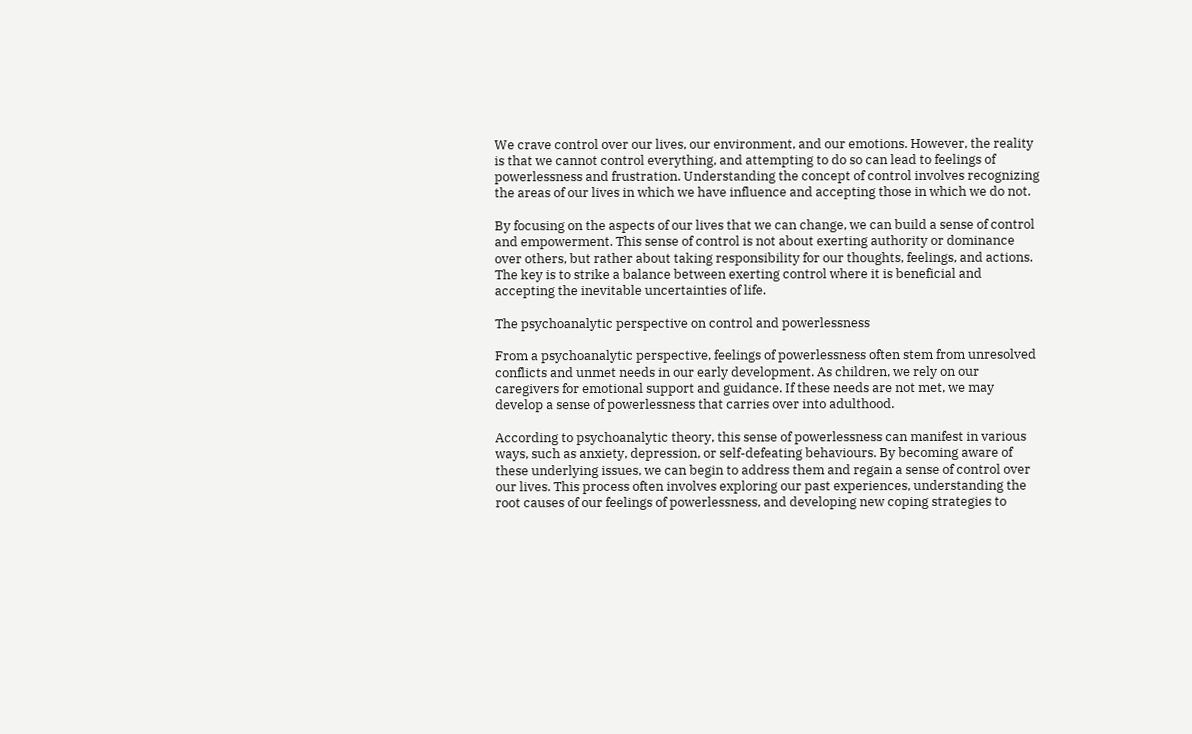We crave control over our lives, our environment, and our emotions. However, the reality is that we cannot control everything, and attempting to do so can lead to feelings of powerlessness and frustration. Understanding the concept of control involves recognizing the areas of our lives in which we have influence and accepting those in which we do not.

By focusing on the aspects of our lives that we can change, we can build a sense of control and empowerment. This sense of control is not about exerting authority or dominance over others, but rather about taking responsibility for our thoughts, feelings, and actions. The key is to strike a balance between exerting control where it is beneficial and accepting the inevitable uncertainties of life.

The psychoanalytic perspective on control and powerlessness

From a psychoanalytic perspective, feelings of powerlessness often stem from unresolved conflicts and unmet needs in our early development. As children, we rely on our caregivers for emotional support and guidance. If these needs are not met, we may develop a sense of powerlessness that carries over into adulthood.

According to psychoanalytic theory, this sense of powerlessness can manifest in various ways, such as anxiety, depression, or self-defeating behaviours. By becoming aware of these underlying issues, we can begin to address them and regain a sense of control over our lives. This process often involves exploring our past experiences, understanding the root causes of our feelings of powerlessness, and developing new coping strategies to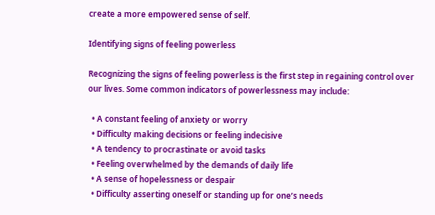create a more empowered sense of self.

Identifying signs of feeling powerless

Recognizing the signs of feeling powerless is the first step in regaining control over our lives. Some common indicators of powerlessness may include:

  • A constant feeling of anxiety or worry
  • Difficulty making decisions or feeling indecisive
  • A tendency to procrastinate or avoid tasks
  • Feeling overwhelmed by the demands of daily life
  • A sense of hopelessness or despair
  • Difficulty asserting oneself or standing up for one’s needs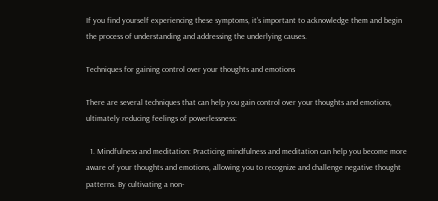If you find yourself experiencing these symptoms, it’s important to acknowledge them and begin the process of understanding and addressing the underlying causes.

Techniques for gaining control over your thoughts and emotions

There are several techniques that can help you gain control over your thoughts and emotions, ultimately reducing feelings of powerlessness:

  1. Mindfulness and meditation: Practicing mindfulness and meditation can help you become more aware of your thoughts and emotions, allowing you to recognize and challenge negative thought patterns. By cultivating a non-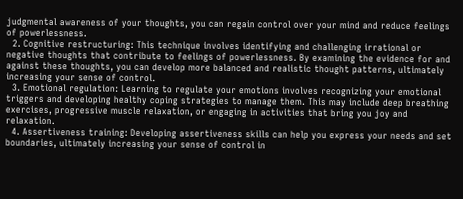judgmental awareness of your thoughts, you can regain control over your mind and reduce feelings of powerlessness.
  2. Cognitive restructuring: This technique involves identifying and challenging irrational or negative thoughts that contribute to feelings of powerlessness. By examining the evidence for and against these thoughts, you can develop more balanced and realistic thought patterns, ultimately increasing your sense of control.
  3. Emotional regulation: Learning to regulate your emotions involves recognizing your emotional triggers and developing healthy coping strategies to manage them. This may include deep breathing exercises, progressive muscle relaxation, or engaging in activities that bring you joy and relaxation.
  4. Assertiveness training: Developing assertiveness skills can help you express your needs and set boundaries, ultimately increasing your sense of control in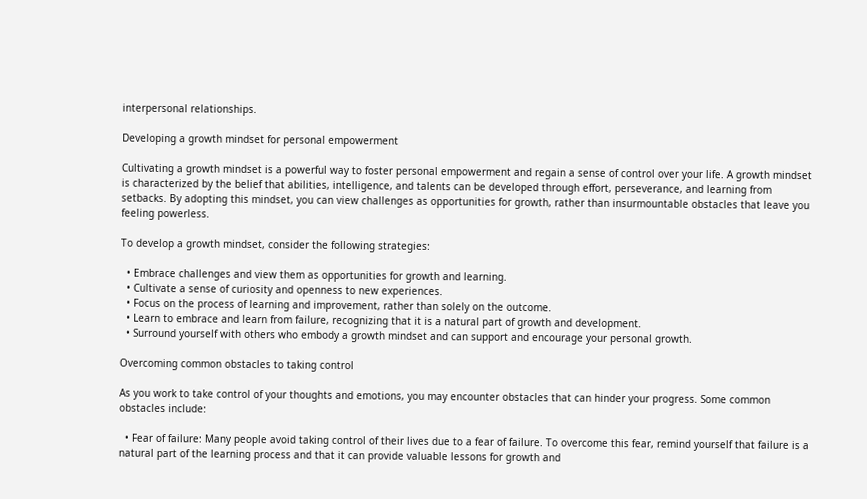interpersonal relationships.

Developing a growth mindset for personal empowerment

Cultivating a growth mindset is a powerful way to foster personal empowerment and regain a sense of control over your life. A growth mindset is characterized by the belief that abilities, intelligence, and talents can be developed through effort, perseverance, and learning from setbacks. By adopting this mindset, you can view challenges as opportunities for growth, rather than insurmountable obstacles that leave you feeling powerless.

To develop a growth mindset, consider the following strategies:

  • Embrace challenges and view them as opportunities for growth and learning.
  • Cultivate a sense of curiosity and openness to new experiences.
  • Focus on the process of learning and improvement, rather than solely on the outcome.
  • Learn to embrace and learn from failure, recognizing that it is a natural part of growth and development.
  • Surround yourself with others who embody a growth mindset and can support and encourage your personal growth.

Overcoming common obstacles to taking control

As you work to take control of your thoughts and emotions, you may encounter obstacles that can hinder your progress. Some common obstacles include:

  • Fear of failure: Many people avoid taking control of their lives due to a fear of failure. To overcome this fear, remind yourself that failure is a natural part of the learning process and that it can provide valuable lessons for growth and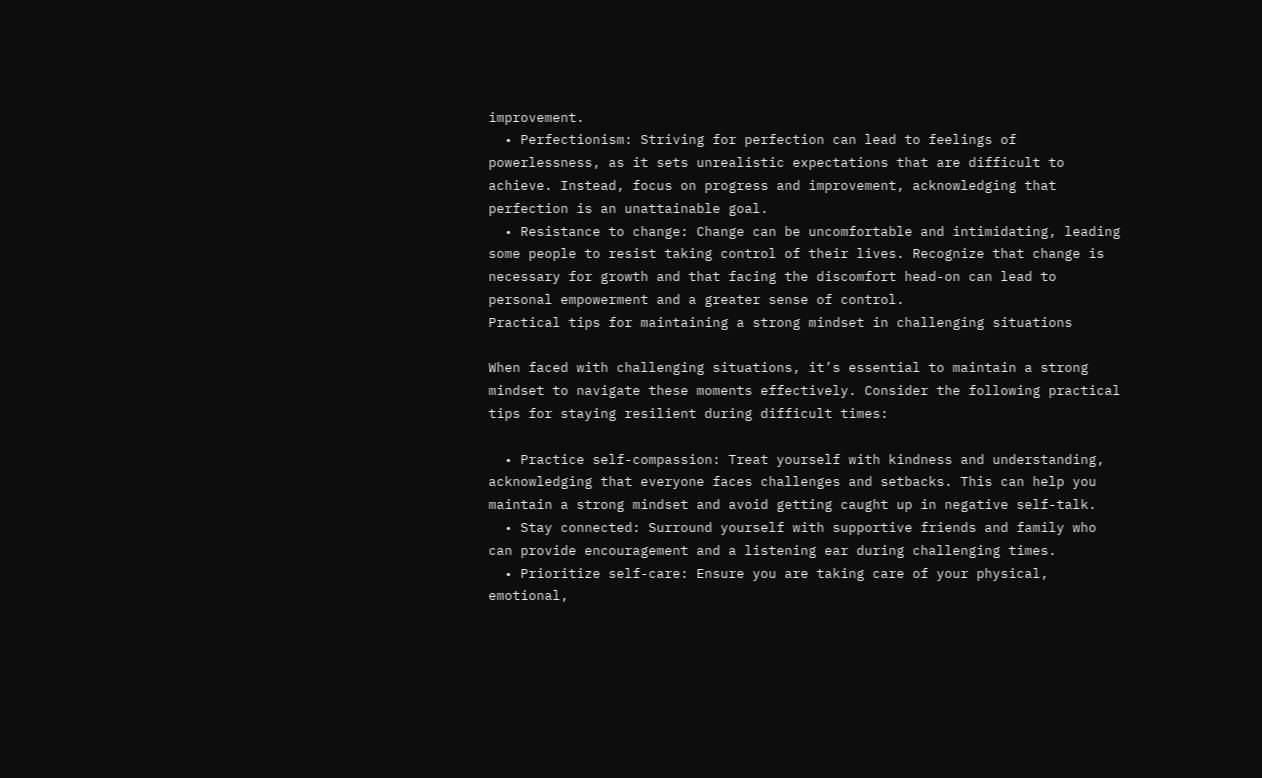improvement.
  • Perfectionism: Striving for perfection can lead to feelings of powerlessness, as it sets unrealistic expectations that are difficult to achieve. Instead, focus on progress and improvement, acknowledging that perfection is an unattainable goal.
  • Resistance to change: Change can be uncomfortable and intimidating, leading some people to resist taking control of their lives. Recognize that change is necessary for growth and that facing the discomfort head-on can lead to personal empowerment and a greater sense of control.
Practical tips for maintaining a strong mindset in challenging situations

When faced with challenging situations, it’s essential to maintain a strong mindset to navigate these moments effectively. Consider the following practical tips for staying resilient during difficult times:

  • Practice self-compassion: Treat yourself with kindness and understanding, acknowledging that everyone faces challenges and setbacks. This can help you maintain a strong mindset and avoid getting caught up in negative self-talk.
  • Stay connected: Surround yourself with supportive friends and family who can provide encouragement and a listening ear during challenging times.
  • Prioritize self-care: Ensure you are taking care of your physical, emotional,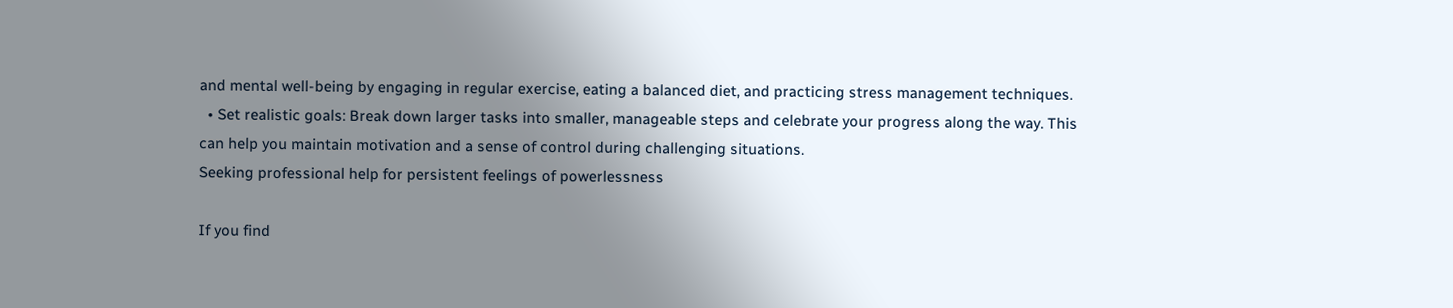and mental well-being by engaging in regular exercise, eating a balanced diet, and practicing stress management techniques.
  • Set realistic goals: Break down larger tasks into smaller, manageable steps and celebrate your progress along the way. This can help you maintain motivation and a sense of control during challenging situations.
Seeking professional help for persistent feelings of powerlessness

If you find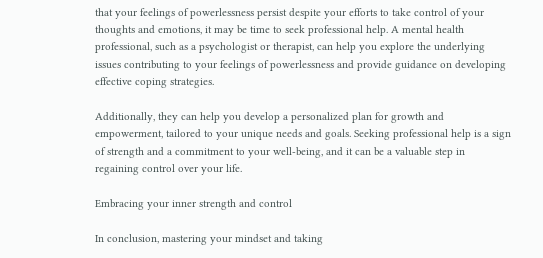that your feelings of powerlessness persist despite your efforts to take control of your thoughts and emotions, it may be time to seek professional help. A mental health professional, such as a psychologist or therapist, can help you explore the underlying issues contributing to your feelings of powerlessness and provide guidance on developing effective coping strategies.

Additionally, they can help you develop a personalized plan for growth and empowerment, tailored to your unique needs and goals. Seeking professional help is a sign of strength and a commitment to your well-being, and it can be a valuable step in regaining control over your life.

Embracing your inner strength and control

In conclusion, mastering your mindset and taking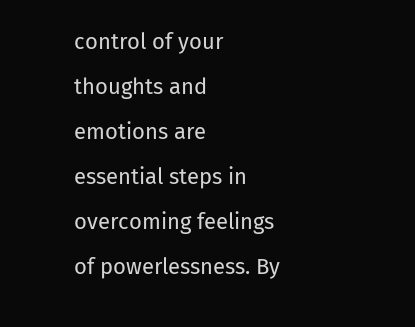control of your thoughts and emotions are essential steps in overcoming feelings of powerlessness. By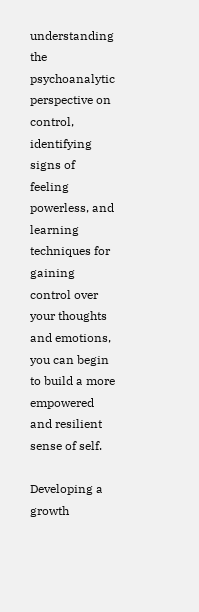understanding the psychoanalytic perspective on control, identifying signs of feeling powerless, and learning techniques for gaining control over your thoughts and emotions, you can begin to build a more empowered and resilient sense of self.

Developing a growth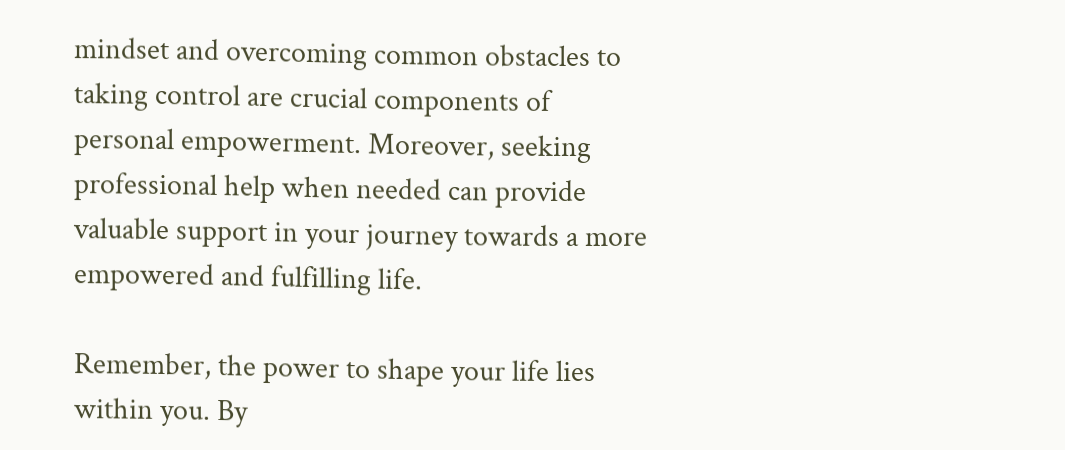mindset and overcoming common obstacles to taking control are crucial components of personal empowerment. Moreover, seeking professional help when needed can provide valuable support in your journey towards a more empowered and fulfilling life.

Remember, the power to shape your life lies within you. By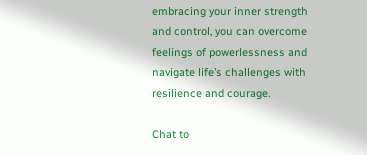embracing your inner strength and control, you can overcome feelings of powerlessness and navigate life’s challenges with resilience and courage.

Chat to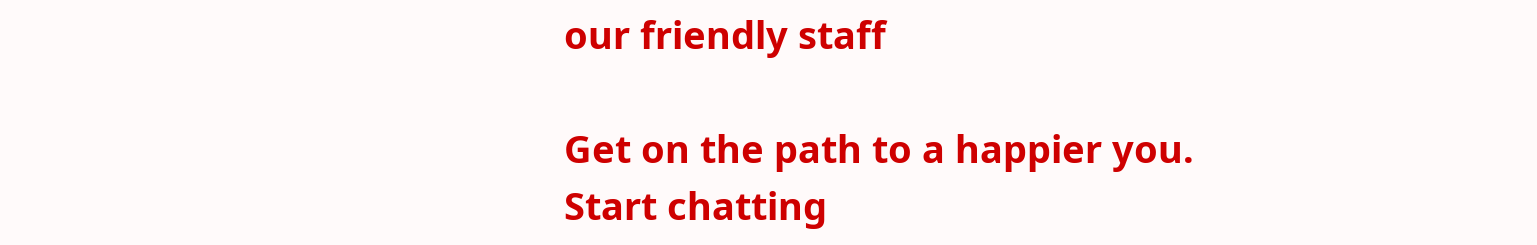our friendly staff

Get on the path to a happier you. Start chatting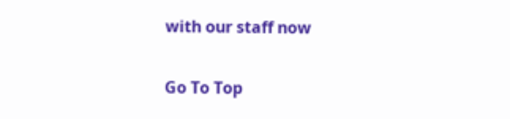with our staff now

Go To Top